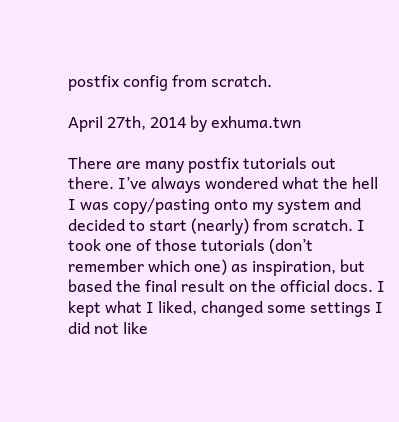postfix config from scratch.

April 27th, 2014 by exhuma.twn

There are many postfix tutorials out there. I’ve always wondered what the hell I was copy/pasting onto my system and decided to start (nearly) from scratch. I took one of those tutorials (don’t remember which one) as inspiration, but based the final result on the official docs. I kept what I liked, changed some settings I did not like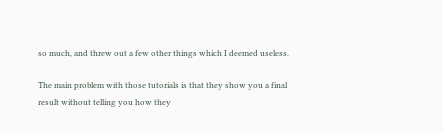so much, and threw out a few other things which I deemed useless.

The main problem with those tutorials is that they show you a final result without telling you how they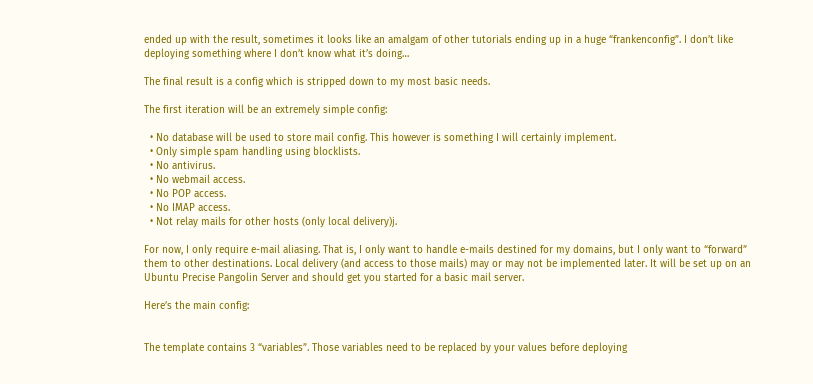ended up with the result, sometimes it looks like an amalgam of other tutorials ending up in a huge “frankenconfig”. I don’t like deploying something where I don’t know what it’s doing…

The final result is a config which is stripped down to my most basic needs.

The first iteration will be an extremely simple config:

  • No database will be used to store mail config. This however is something I will certainly implement.
  • Only simple spam handling using blocklists.
  • No antivirus.
  • No webmail access.
  • No POP access.
  • No IMAP access.
  • Not relay mails for other hosts (only local delivery)j.

For now, I only require e-mail aliasing. That is, I only want to handle e-mails destined for my domains, but I only want to “forward” them to other destinations. Local delivery (and access to those mails) may or may not be implemented later. It will be set up on an Ubuntu Precise Pangolin Server and should get you started for a basic mail server.

Here’s the main config:


The template contains 3 “variables”. Those variables need to be replaced by your values before deploying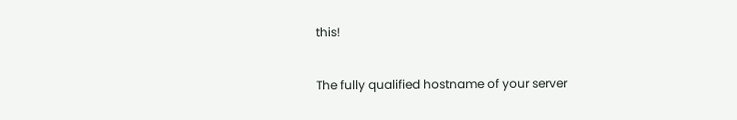this!

The fully qualified hostname of your server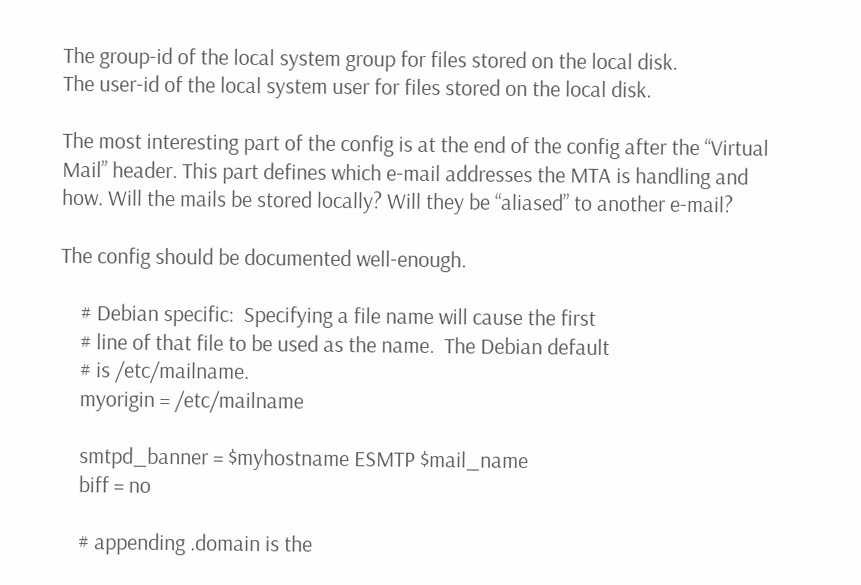The group-id of the local system group for files stored on the local disk.
The user-id of the local system user for files stored on the local disk.

The most interesting part of the config is at the end of the config after the “Virtual Mail” header. This part defines which e-mail addresses the MTA is handling and how. Will the mails be stored locally? Will they be “aliased” to another e-mail?

The config should be documented well-enough.

    # Debian specific:  Specifying a file name will cause the first
    # line of that file to be used as the name.  The Debian default
    # is /etc/mailname.
    myorigin = /etc/mailname

    smtpd_banner = $myhostname ESMTP $mail_name
    biff = no

    # appending .domain is the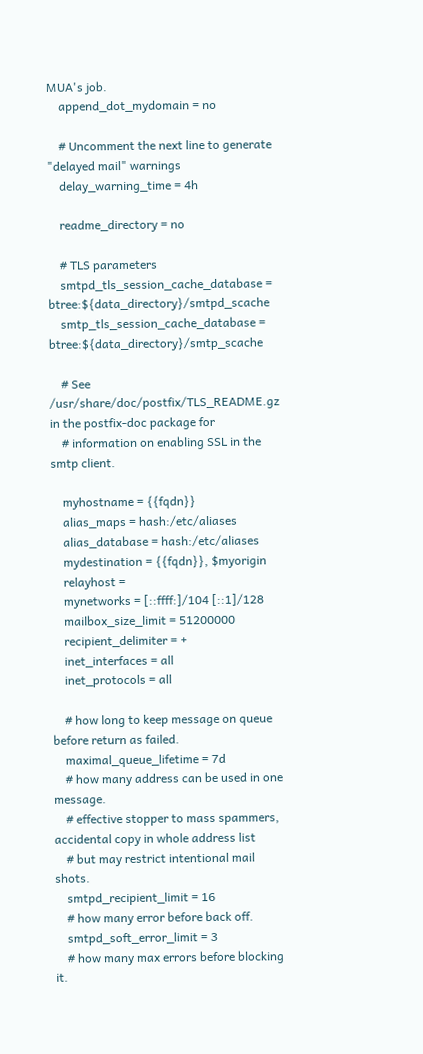MUA's job.
    append_dot_mydomain = no

    # Uncomment the next line to generate "delayed mail" warnings
    delay_warning_time = 4h

    readme_directory = no

    # TLS parameters
    smtpd_tls_session_cache_database = btree:${data_directory}/smtpd_scache
    smtp_tls_session_cache_database = btree:${data_directory}/smtp_scache

    # See /usr/share/doc/postfix/TLS_README.gz in the postfix-doc package for
    # information on enabling SSL in the smtp client.

    myhostname = {{fqdn}}
    alias_maps = hash:/etc/aliases
    alias_database = hash:/etc/aliases
    mydestination = {{fqdn}}, $myorigin
    relayhost =
    mynetworks = [::ffff:]/104 [::1]/128
    mailbox_size_limit = 51200000
    recipient_delimiter = +
    inet_interfaces = all
    inet_protocols = all

    # how long to keep message on queue before return as failed.
    maximal_queue_lifetime = 7d
    # how many address can be used in one message.
    # effective stopper to mass spammers, accidental copy in whole address list
    # but may restrict intentional mail shots.
    smtpd_recipient_limit = 16
    # how many error before back off.
    smtpd_soft_error_limit = 3
    # how many max errors before blocking it.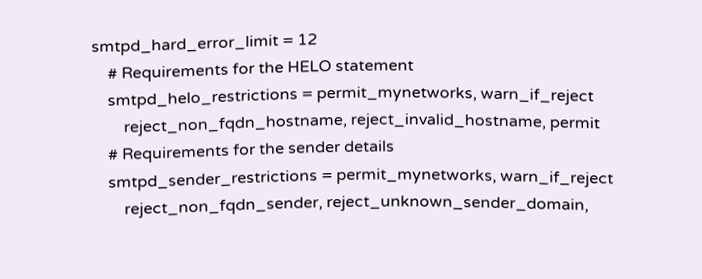smtpd_hard_error_limit = 12
    # Requirements for the HELO statement
    smtpd_helo_restrictions = permit_mynetworks, warn_if_reject
        reject_non_fqdn_hostname, reject_invalid_hostname, permit
    # Requirements for the sender details
    smtpd_sender_restrictions = permit_mynetworks, warn_if_reject
        reject_non_fqdn_sender, reject_unknown_sender_domain,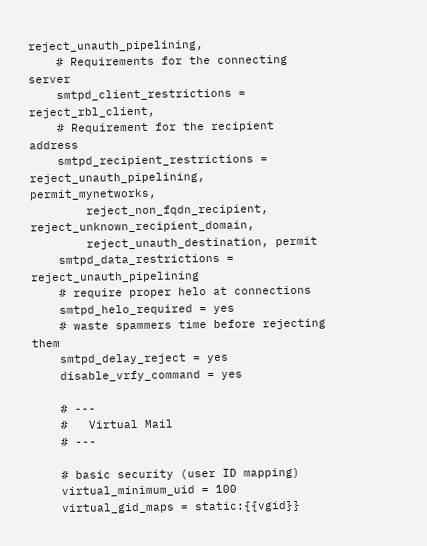reject_unauth_pipelining,
    # Requirements for the connecting server
    smtpd_client_restrictions = reject_rbl_client,
    # Requirement for the recipient address
    smtpd_recipient_restrictions = reject_unauth_pipelining, permit_mynetworks,
        reject_non_fqdn_recipient, reject_unknown_recipient_domain,
        reject_unauth_destination, permit
    smtpd_data_restrictions = reject_unauth_pipelining
    # require proper helo at connections
    smtpd_helo_required = yes
    # waste spammers time before rejecting them
    smtpd_delay_reject = yes
    disable_vrfy_command = yes

    # ---
    #   Virtual Mail
    # ---

    # basic security (user ID mapping)
    virtual_minimum_uid = 100
    virtual_gid_maps = static:{{vgid}}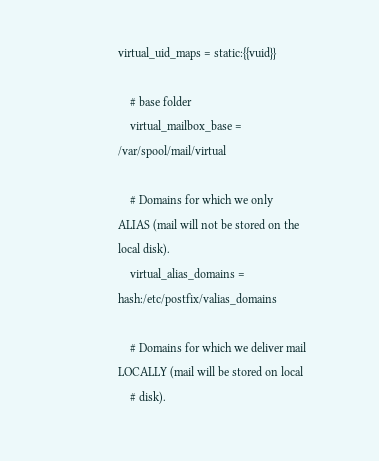virtual_uid_maps = static:{{vuid}}

    # base folder
    virtual_mailbox_base = /var/spool/mail/virtual

    # Domains for which we only ALIAS (mail will not be stored on the local disk).
    virtual_alias_domains = hash:/etc/postfix/valias_domains

    # Domains for which we deliver mail LOCALLY (mail will be stored on local
    # disk).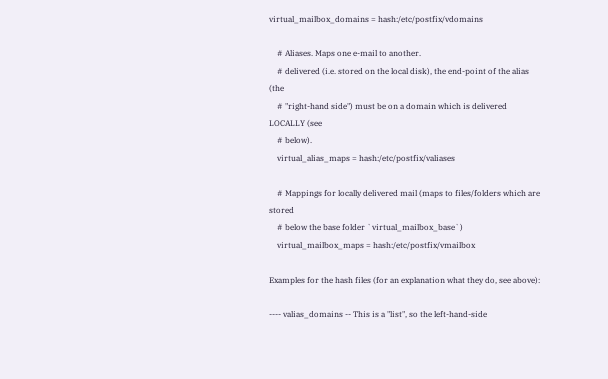virtual_mailbox_domains = hash:/etc/postfix/vdomains

    # Aliases. Maps one e-mail to another.
    # delivered (i.e. stored on the local disk), the end-point of the alias (the
    # "right-hand side") must be on a domain which is delivered LOCALLY (see
    # below).
    virtual_alias_maps = hash:/etc/postfix/valiases

    # Mappings for locally delivered mail (maps to files/folders which are stored
    # below the base folder `virtual_mailbox_base`)
    virtual_mailbox_maps = hash:/etc/postfix/vmailbox

Examples for the hash files (for an explanation what they do, see above):

---- valias_domains -- This is a "list", so the left-hand-side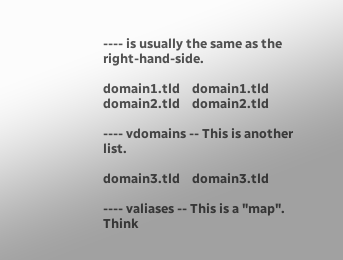---- is usually the same as the right-hand-side.

domain1.tld    domain1.tld
domain2.tld    domain2.tld

---- vdomains -- This is another list.

domain3.tld    domain3.tld

---- valiases -- This is a "map". Think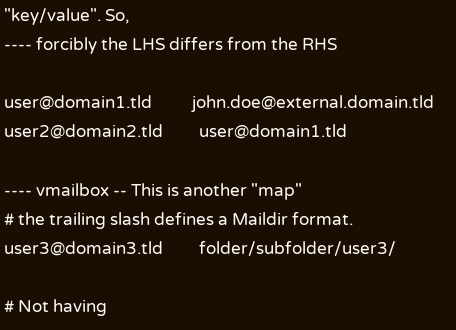"key/value". So,
---- forcibly the LHS differs from the RHS

user@domain1.tld          john.doe@external.domain.tld
user2@domain2.tld         user@domain1.tld

---- vmailbox -- This is another "map"
# the trailing slash defines a Maildir format.
user3@domain3.tld         folder/subfolder/user3/

# Not having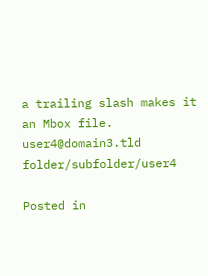a trailing slash makes it an Mbox file.
user4@domain3.tld         folder/subfolder/user4

Posted in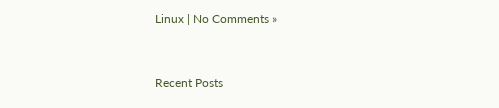Linux | No Comments »


Recent Posts